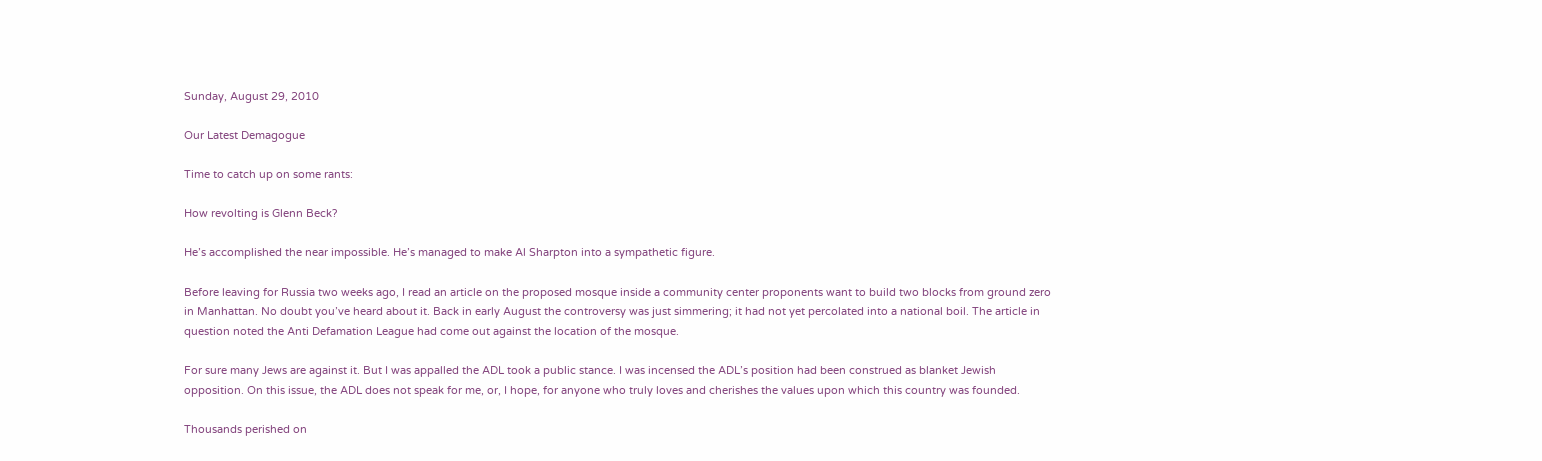Sunday, August 29, 2010

Our Latest Demagogue

Time to catch up on some rants:

How revolting is Glenn Beck?

He’s accomplished the near impossible. He’s managed to make Al Sharpton into a sympathetic figure.

Before leaving for Russia two weeks ago, I read an article on the proposed mosque inside a community center proponents want to build two blocks from ground zero in Manhattan. No doubt you’ve heard about it. Back in early August the controversy was just simmering; it had not yet percolated into a national boil. The article in question noted the Anti Defamation League had come out against the location of the mosque.

For sure many Jews are against it. But I was appalled the ADL took a public stance. I was incensed the ADL’s position had been construed as blanket Jewish opposition. On this issue, the ADL does not speak for me, or, I hope, for anyone who truly loves and cherishes the values upon which this country was founded.

Thousands perished on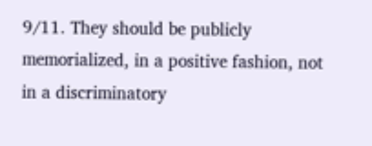9/11. They should be publicly memorialized, in a positive fashion, not in a discriminatory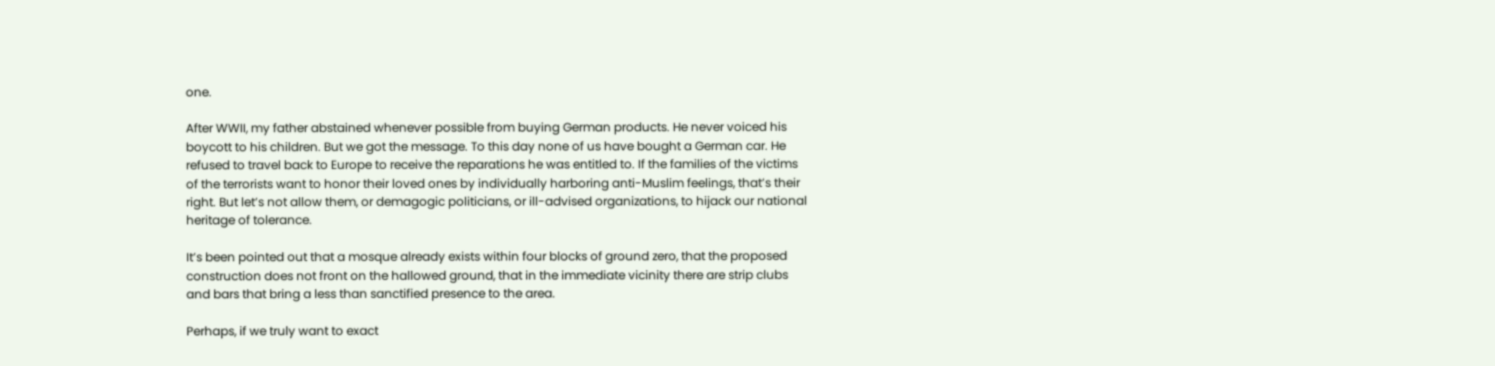one.

After WWII, my father abstained whenever possible from buying German products. He never voiced his boycott to his children. But we got the message. To this day none of us have bought a German car. He refused to travel back to Europe to receive the reparations he was entitled to. If the families of the victims of the terrorists want to honor their loved ones by individually harboring anti-Muslim feelings, that’s their right. But let’s not allow them, or demagogic politicians, or ill-advised organizations, to hijack our national heritage of tolerance.

It’s been pointed out that a mosque already exists within four blocks of ground zero, that the proposed construction does not front on the hallowed ground, that in the immediate vicinity there are strip clubs and bars that bring a less than sanctified presence to the area.

Perhaps, if we truly want to exact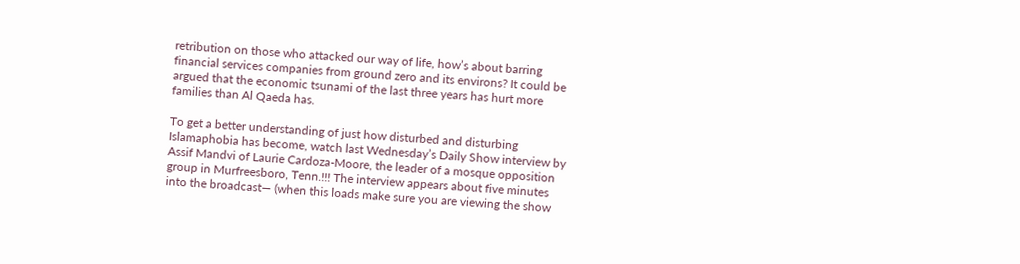retribution on those who attacked our way of life, how’s about barring financial services companies from ground zero and its environs? It could be argued that the economic tsunami of the last three years has hurt more families than Al Qaeda has.

To get a better understanding of just how disturbed and disturbing Islamaphobia has become, watch last Wednesday’s Daily Show interview by Assif Mandvi of Laurie Cardoza-Moore, the leader of a mosque opposition group in Murfreesboro, Tenn.!!! The interview appears about five minutes into the broadcast— (when this loads make sure you are viewing the show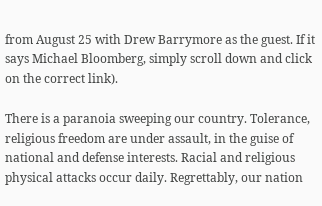from August 25 with Drew Barrymore as the guest. If it says Michael Bloomberg, simply scroll down and click on the correct link).

There is a paranoia sweeping our country. Tolerance, religious freedom are under assault, in the guise of national and defense interests. Racial and religious physical attacks occur daily. Regrettably, our nation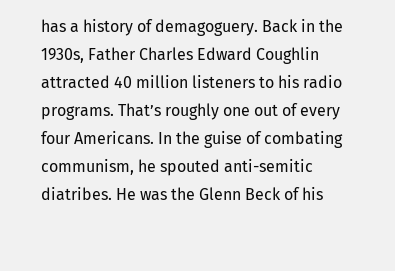has a history of demagoguery. Back in the 1930s, Father Charles Edward Coughlin attracted 40 million listeners to his radio programs. That’s roughly one out of every four Americans. In the guise of combating communism, he spouted anti-semitic diatribes. He was the Glenn Beck of his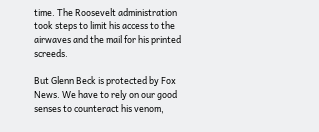time. The Roosevelt administration took steps to limit his access to the airwaves and the mail for his printed screeds.

But Glenn Beck is protected by Fox News. We have to rely on our good senses to counteract his venom,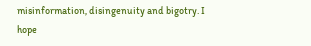misinformation, disingenuity and bigotry. I hope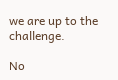we are up to the challenge.

No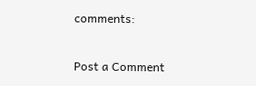comments:

Post a Comment